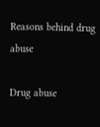Reasons behind drug abuse

Drug abuse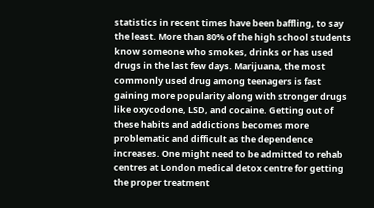statistics in recent times have been baffling, to say the least. More than 80% of the high school students know someone who smokes, drinks or has used drugs in the last few days. Marijuana, the most commonly used drug among teenagers is fast gaining more popularity along with stronger drugs like oxycodone, LSD, and cocaine. Getting out of these habits and addictions becomes more problematic and difficult as the dependence increases. One might need to be admitted to rehab centres at London medical detox centre for getting the proper treatment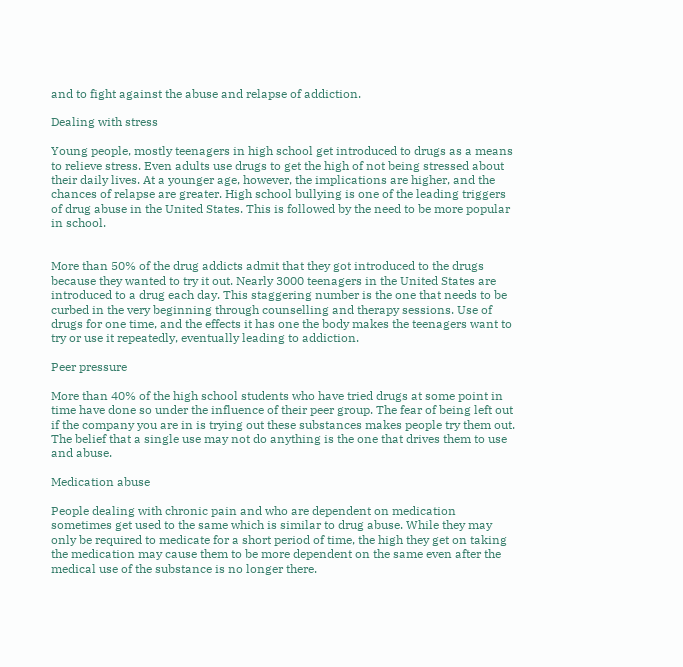and to fight against the abuse and relapse of addiction.

Dealing with stress

Young people, mostly teenagers in high school get introduced to drugs as a means to relieve stress. Even adults use drugs to get the high of not being stressed about their daily lives. At a younger age, however, the implications are higher, and the chances of relapse are greater. High school bullying is one of the leading triggers of drug abuse in the United States. This is followed by the need to be more popular in school.


More than 50% of the drug addicts admit that they got introduced to the drugs because they wanted to try it out. Nearly 3000 teenagers in the United States are introduced to a drug each day. This staggering number is the one that needs to be curbed in the very beginning through counselling and therapy sessions. Use of drugs for one time, and the effects it has one the body makes the teenagers want to try or use it repeatedly, eventually leading to addiction.

Peer pressure

More than 40% of the high school students who have tried drugs at some point in time have done so under the influence of their peer group. The fear of being left out if the company you are in is trying out these substances makes people try them out. The belief that a single use may not do anything is the one that drives them to use and abuse.

Medication abuse

People dealing with chronic pain and who are dependent on medication sometimes get used to the same which is similar to drug abuse. While they may only be required to medicate for a short period of time, the high they get on taking the medication may cause them to be more dependent on the same even after the medical use of the substance is no longer there.